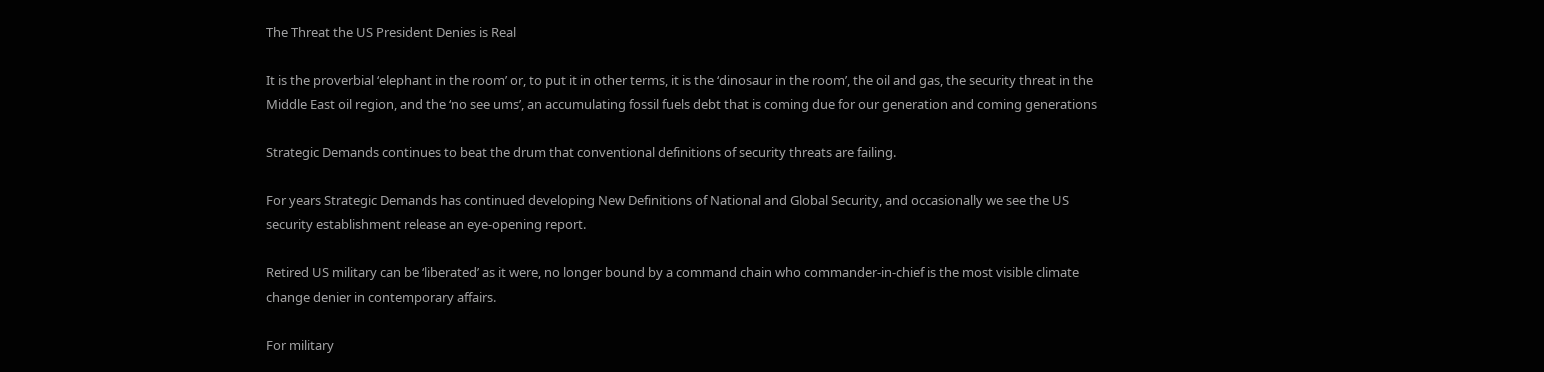The Threat the US President Denies is Real

It is the proverbial ‘elephant in the room’ or, to put it in other terms, it is the ‘dinosaur in the room’, the oil and gas, the security threat in the Middle East oil region, and the ‘no see ums’, an accumulating fossil fuels debt that is coming due for our generation and coming generations

Strategic Demands continues to beat the drum that conventional definitions of security threats are failing.

For years Strategic Demands has continued developing New Definitions of National and Global Security, and occasionally we see the US security establishment release an eye-opening report.

Retired US military can be ‘liberated’ as it were, no longer bound by a command chain who commander-in-chief is the most visible climate change denier in contemporary affairs.

For military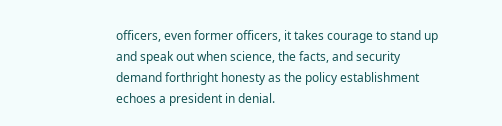officers, even former officers, it takes courage to stand up and speak out when science, the facts, and security demand forthright honesty as the policy establishment echoes a president in denial.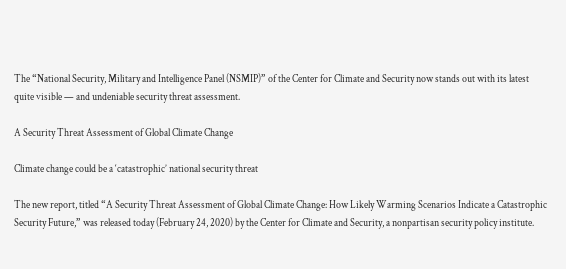The “National Security, Military and Intelligence Panel (NSMIP)” of the Center for Climate and Security now stands out with its latest quite visible — and undeniable security threat assessment.

A Security Threat Assessment of Global Climate Change

Climate change could be a ‘catastrophic’ national security threat

The new report, titled “A Security Threat Assessment of Global Climate Change: How Likely Warming Scenarios Indicate a Catastrophic Security Future,” was released today (February 24, 2020) by the Center for Climate and Security, a nonpartisan security policy institute.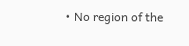• No region of the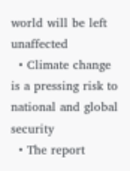world will be left unaffected
  • Climate change is a pressing risk to national and global security
  • The report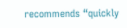recommends “quickly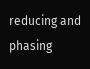reducing and phasing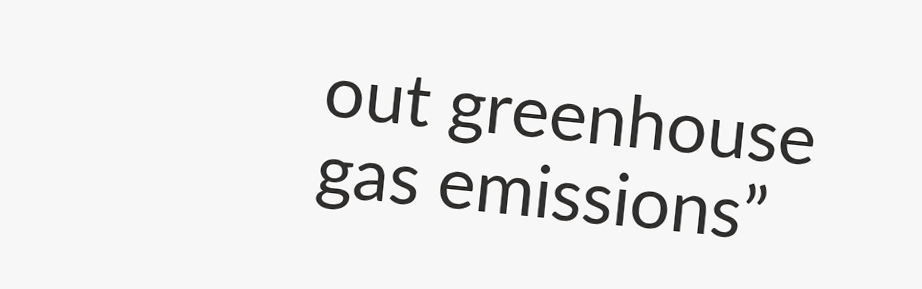out greenhouse gas emissions”